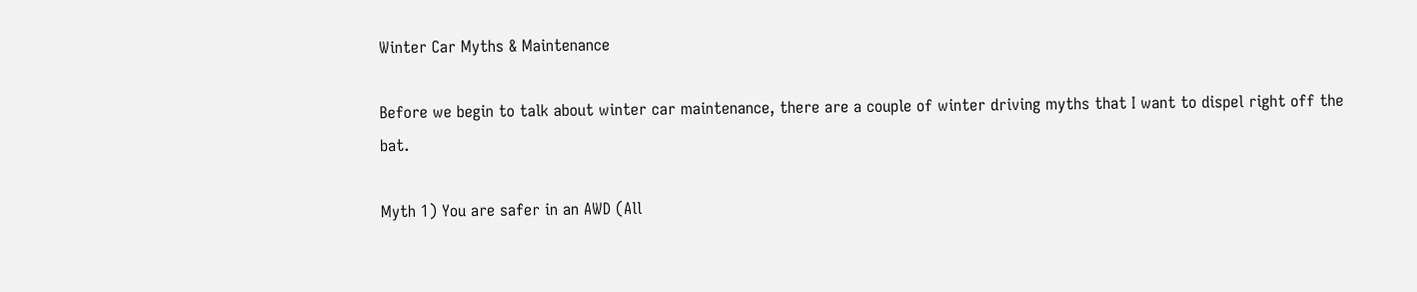Winter Car Myths & Maintenance

Before we begin to talk about winter car maintenance, there are a couple of winter driving myths that I want to dispel right off the bat.

Myth 1) You are safer in an AWD (All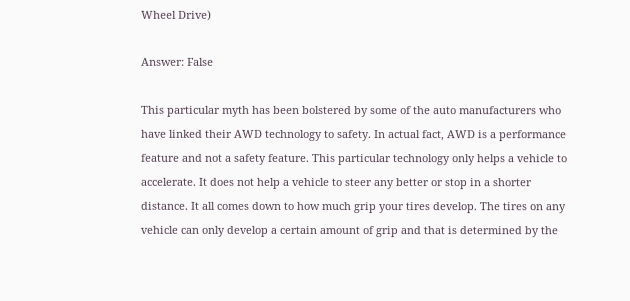Wheel Drive)

Answer: False

This particular myth has been bolstered by some of the auto manufacturers who have linked their AWD technology to safety. In actual fact, AWD is a performance feature and not a safety feature. This particular technology only helps a vehicle to accelerate. It does not help a vehicle to steer any better or stop in a shorter distance. It all comes down to how much grip your tires develop. The tires on any vehicle can only develop a certain amount of grip and that is determined by the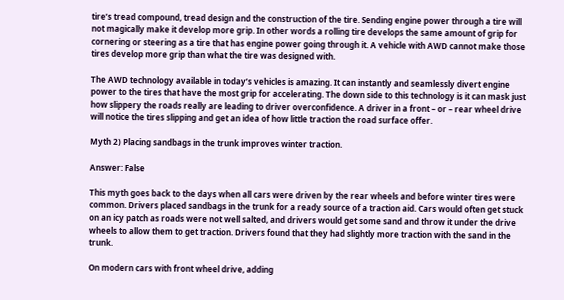tire’s tread compound, tread design and the construction of the tire. Sending engine power through a tire will not magically make it develop more grip. In other words a rolling tire develops the same amount of grip for cornering or steering as a tire that has engine power going through it. A vehicle with AWD cannot make those tires develop more grip than what the tire was designed with.

The AWD technology available in today’s vehicles is amazing. It can instantly and seamlessly divert engine power to the tires that have the most grip for accelerating. The down side to this technology is it can mask just how slippery the roads really are leading to driver overconfidence. A driver in a front – or – rear wheel drive will notice the tires slipping and get an idea of how little traction the road surface offer.

Myth 2) Placing sandbags in the trunk improves winter traction.

Answer: False

This myth goes back to the days when all cars were driven by the rear wheels and before winter tires were common. Drivers placed sandbags in the trunk for a ready source of a traction aid. Cars would often get stuck on an icy patch as roads were not well salted, and drivers would get some sand and throw it under the drive wheels to allow them to get traction. Drivers found that they had slightly more traction with the sand in the trunk.

On modern cars with front wheel drive, adding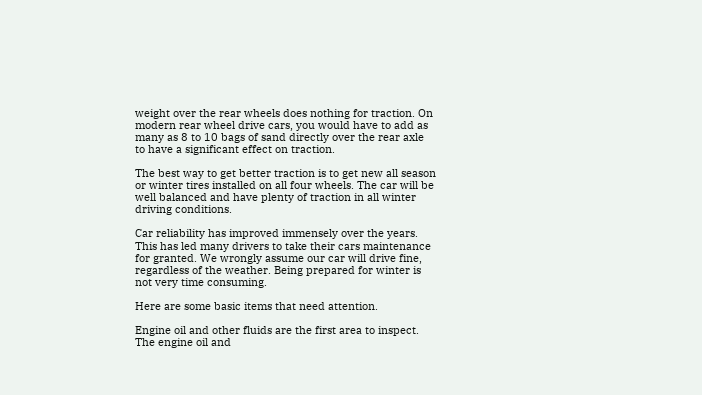weight over the rear wheels does nothing for traction. On modern rear wheel drive cars, you would have to add as many as 8 to 10 bags of sand directly over the rear axle to have a significant effect on traction.

The best way to get better traction is to get new all season or winter tires installed on all four wheels. The car will be well balanced and have plenty of traction in all winter driving conditions.

Car reliability has improved immensely over the years. This has led many drivers to take their cars maintenance for granted. We wrongly assume our car will drive fine, regardless of the weather. Being prepared for winter is not very time consuming.

Here are some basic items that need attention.

Engine oil and other fluids are the first area to inspect. The engine oil and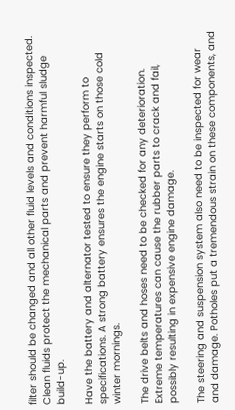filter should be changed and all other fluid levels and conditions inspected. Clean fluids protect the mechanical parts and prevent harmful sludge build-up.

Have the battery and alternator tested to ensure they perform to specifications. A strong battery ensures the engine starts on those cold winter mornings.

The drive belts and hoses need to be checked for any deterioration. Extreme temperatures can cause the rubber parts to crack and fail, possibly resulting in expensive engine damage.

The steering and suspension system also need to be inspected for wear and damage. Potholes put a tremendous strain on these components, and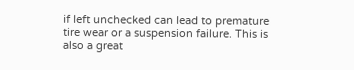if left unchecked can lead to premature tire wear or a suspension failure. This is also a great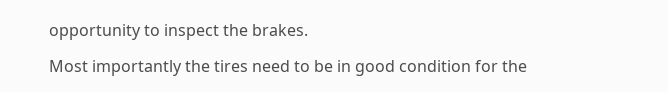opportunity to inspect the brakes.

Most importantly the tires need to be in good condition for the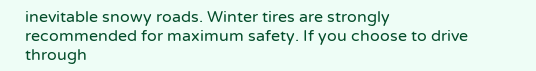inevitable snowy roads. Winter tires are strongly recommended for maximum safety. If you choose to drive through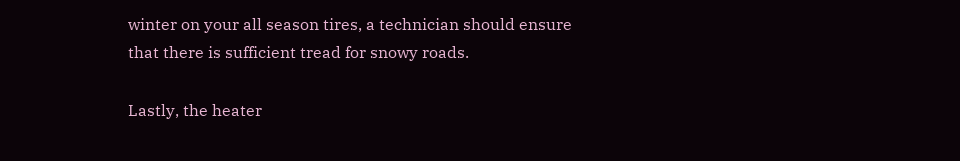winter on your all season tires, a technician should ensure that there is sufficient tread for snowy roads.

Lastly, the heater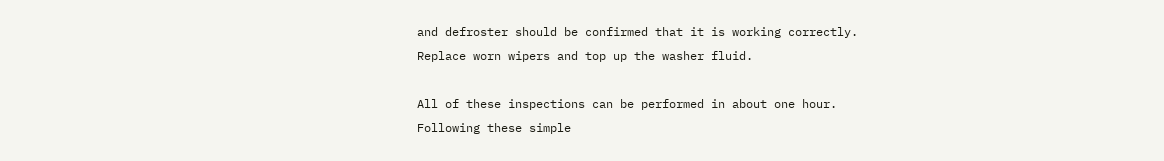and defroster should be confirmed that it is working correctly. Replace worn wipers and top up the washer fluid.

All of these inspections can be performed in about one hour. Following these simple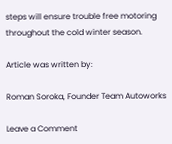steps will ensure trouble free motoring throughout the cold winter season.

Article was written by:

Roman Soroka, Founder Team Autoworks

Leave a Comment